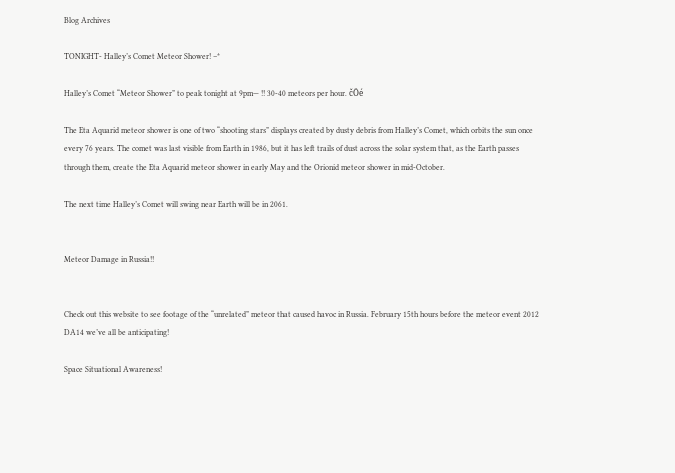Blog Archives

TONIGHT- Halley’s Comet Meteor Shower! –*

Halley’s Comet “Meteor Shower” to peak tonight at 9pm— !! 30-40 meteors per hour. čÖé

The Eta Aquarid meteor shower is one of two “shooting stars” displays created by dusty debris from Halley’s Comet, which orbits the sun once every 76 years. The comet was last visible from Earth in 1986, but it has left trails of dust across the solar system that, as the Earth passes through them, create the Eta Aquarid meteor shower in early May and the Orionid meteor shower in mid-October.

The next time Halley’s Comet will swing near Earth will be in 2061.


Meteor Damage in Russia!!


Check out this website to see footage of the “unrelated” meteor that caused havoc in Russia. February 15th hours before the meteor event 2012 DA14 we’ve all be anticipating!

Space Situational Awareness!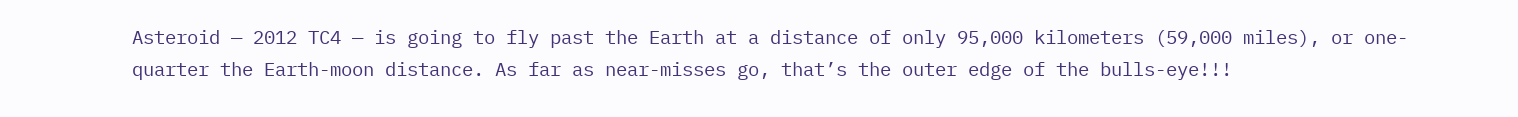Asteroid — 2012 TC4 — is going to fly past the Earth at a distance of only 95,000 kilometers (59,000 miles), or one-quarter the Earth-moon distance. As far as near-misses go, that’s the outer edge of the bulls-eye!!!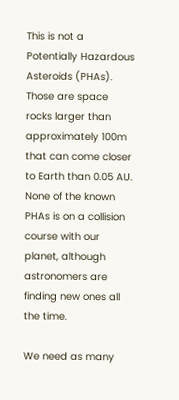This is not a Potentially Hazardous Asteroids (PHAs). Those are space rocks larger than approximately 100m that can come closer to Earth than 0.05 AU. None of the known PHAs is on a collision course with our planet, although astronomers are finding new ones all the time.

We need as many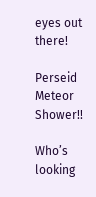eyes out there!

Perseid Meteor Shower!!

Who’s looking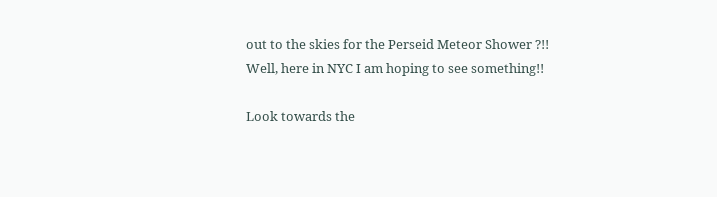out to the skies for the Perseid Meteor Shower ?!! Well, here in NYC I am hoping to see something!!

Look towards the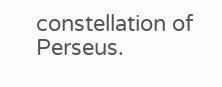constellation of Perseus.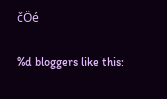čÖé

%d bloggers like this: